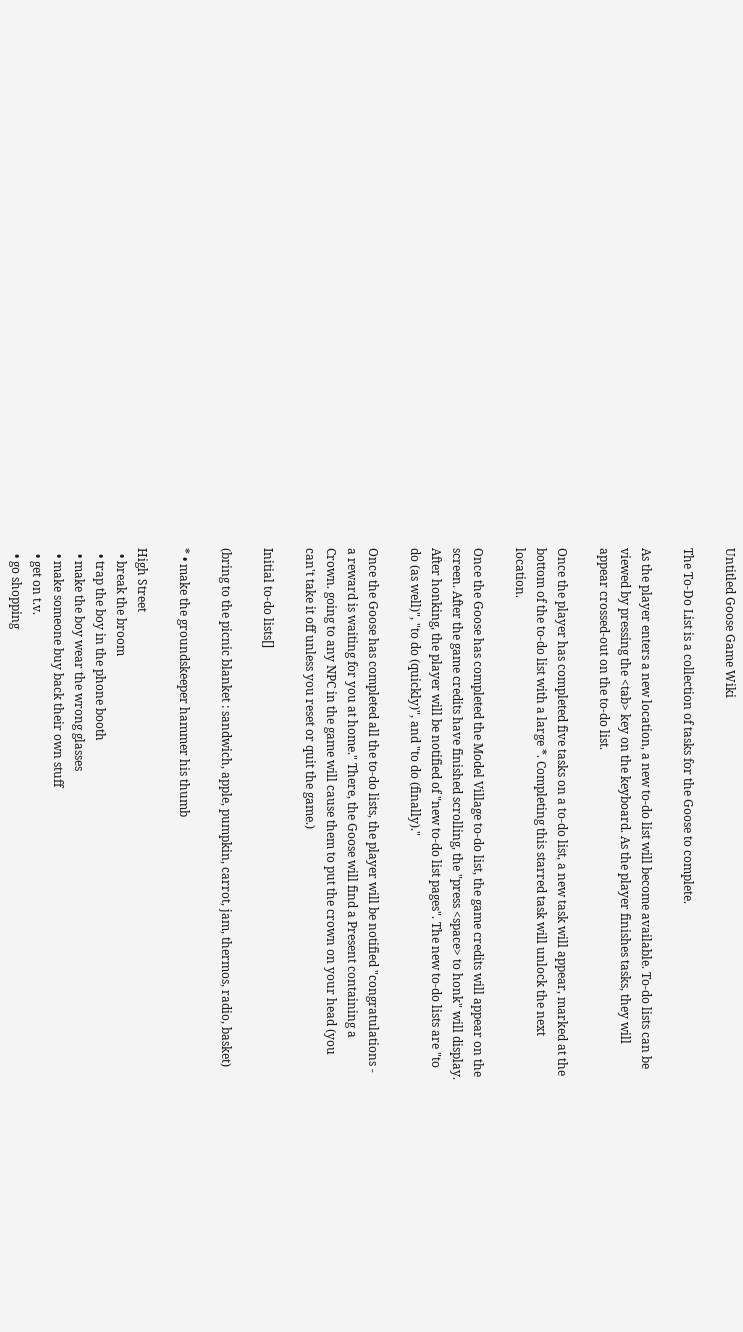Untitled Goose Game Wiki

The To-Do List is a collection of tasks for the Goose to complete.

As the player enters a new location, a new to-do list will become available. To-do lists can be viewed by pressing the <tab> key on the keyboard. As the player finishes tasks, they will appear crossed-out on the to-do list.

Once the player has completed five tasks on a to-do list, a new task will appear, marked at the bottom of the to-do list with a large *. Completing this starred task will unlock the next location.

Once the Goose has completed the Model Village to-do list, the game credits will appear on the screen. After the game credits have finished scrolling, the "press <space> to honk" will display. After honking, the player will be notified of "new to-do list pages". The new to-do lists are "to do (as well)", "to do (quickly)", and "to do (finally)."

Once the Goose has completed all the to-do lists, the player will be notified "congratulations - a reward is waiting for you at home." There, the Goose will find a Present containing a Crown. going to any NPC in the game will cause them to put the crown on your head (you can't take it off unless you reset or quit the game.)

Initial to-do lists[]

(bring to the picnic blanket : sandwich, apple, pumpkin, carrot, jam, thermos, radio, basket)

* • make the groundskeeper hammer his thumb

High Street
  • break the broom
  • trap the boy in the phone booth
  • make the boy wear the wrong glasses
  • make someone buy back their own stuff
  • get on t.v.
  • go shopping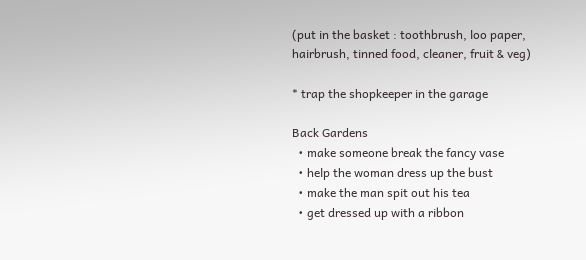(put in the basket : toothbrush, loo paper, hairbrush, tinned food, cleaner, fruit & veg)

* trap the shopkeeper in the garage

Back Gardens
  • make someone break the fancy vase
  • help the woman dress up the bust
  • make the man spit out his tea
  • get dressed up with a ribbon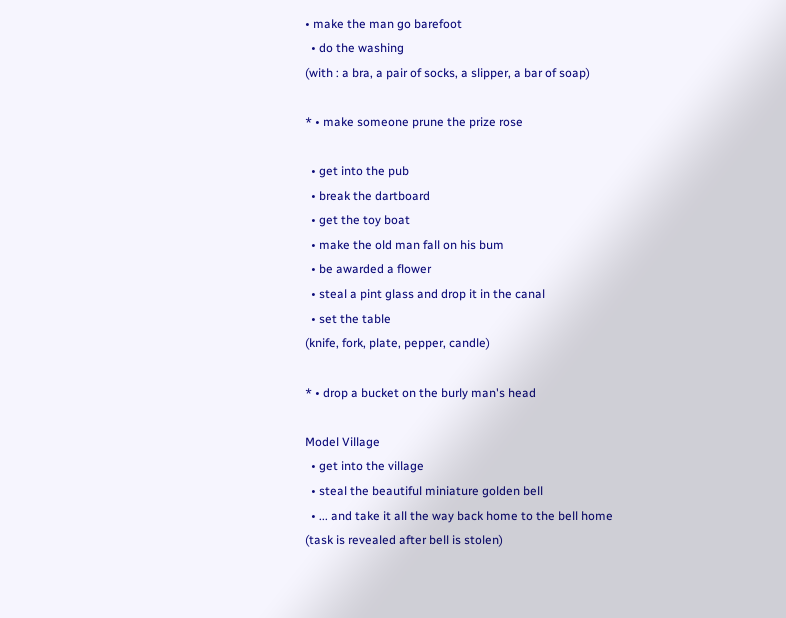• make the man go barefoot
  • do the washing
(with : a bra, a pair of socks, a slipper, a bar of soap)

* • make someone prune the prize rose

  • get into the pub
  • break the dartboard
  • get the toy boat
  • make the old man fall on his bum
  • be awarded a flower
  • steal a pint glass and drop it in the canal
  • set the table
(knife, fork, plate, pepper, candle)

* • drop a bucket on the burly man's head

Model Village
  • get into the village
  • steal the beautiful miniature golden bell
  • ... and take it all the way back home to the bell home
(task is revealed after bell is stolen)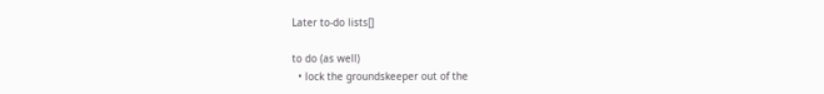Later to-do lists[]

to do (as well)
  • lock the groundskeeper out of the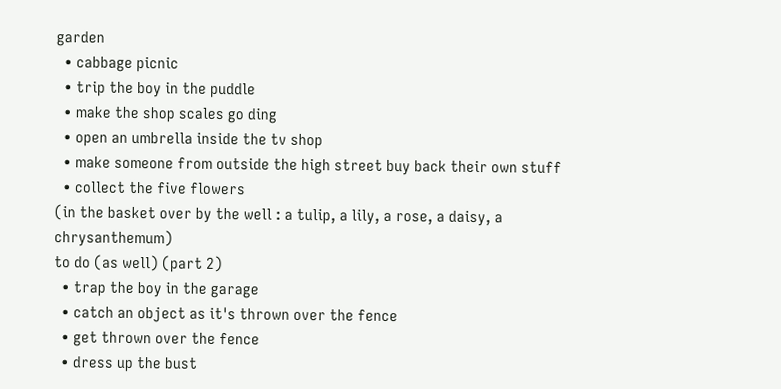garden
  • cabbage picnic
  • trip the boy in the puddle
  • make the shop scales go ding
  • open an umbrella inside the tv shop
  • make someone from outside the high street buy back their own stuff
  • collect the five flowers
(in the basket over by the well : a tulip, a lily, a rose, a daisy, a chrysanthemum)
to do (as well) (part 2)
  • trap the boy in the garage
  • catch an object as it's thrown over the fence
  • get thrown over the fence
  • dress up the bust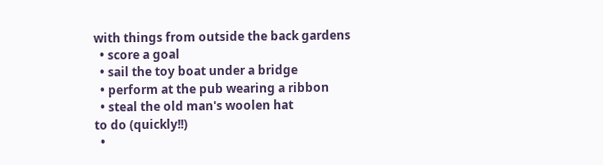with things from outside the back gardens
  • score a goal
  • sail the toy boat under a bridge
  • perform at the pub wearing a ribbon
  • steal the old man's woolen hat
to do (quickly!!)
  •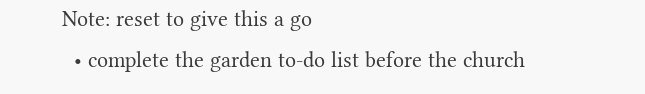Note: reset to give this a go
  • complete the garden to-do list before the church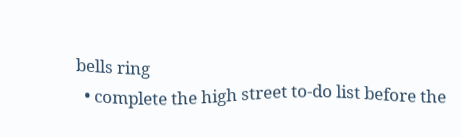bells ring
  • complete the high street to-do list before the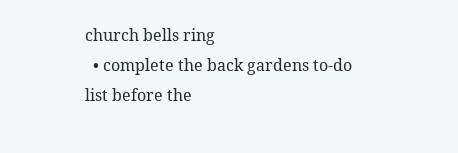church bells ring
  • complete the back gardens to-do list before the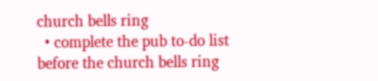church bells ring
  • complete the pub to-do list before the church bells ring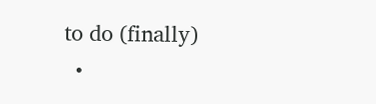to do (finally)
  •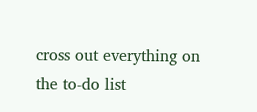cross out everything on the to-do list